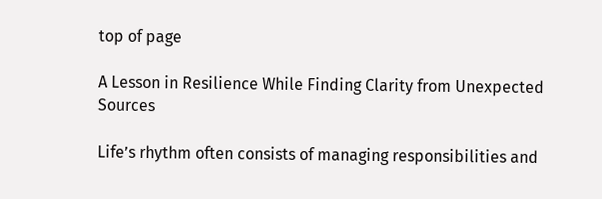top of page

A Lesson in Resilience While Finding Clarity from Unexpected Sources

Life’s rhythm often consists of managing responsibilities and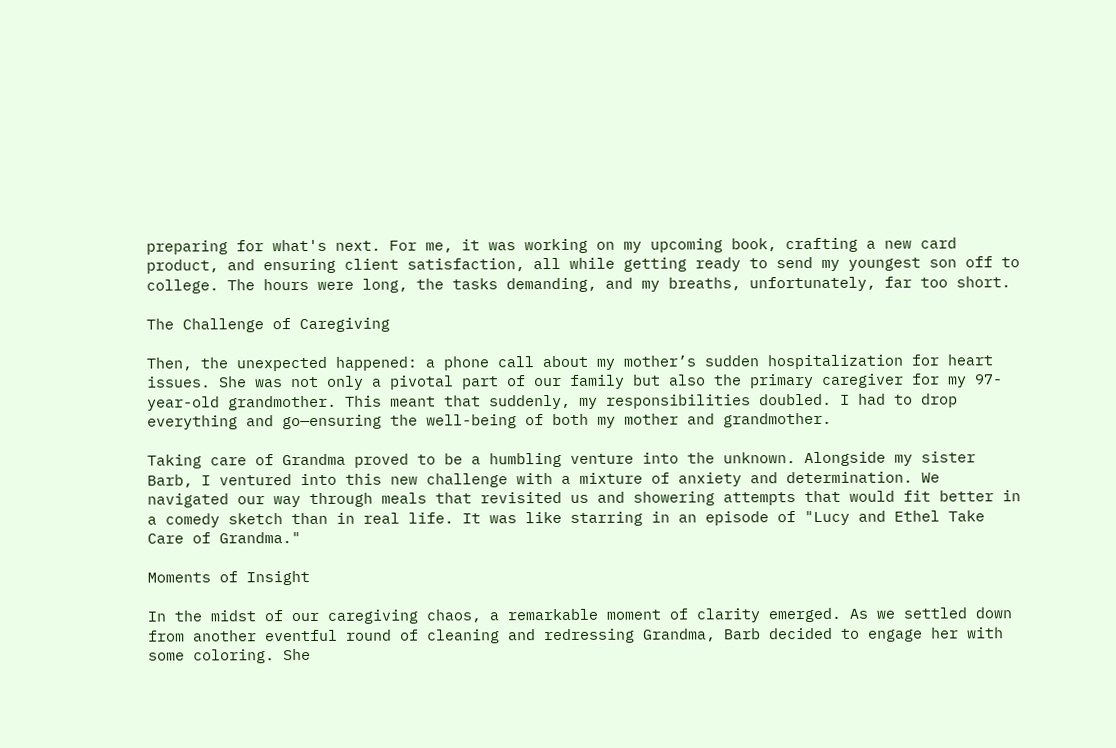preparing for what's next. For me, it was working on my upcoming book, crafting a new card product, and ensuring client satisfaction, all while getting ready to send my youngest son off to college. The hours were long, the tasks demanding, and my breaths, unfortunately, far too short.

The Challenge of Caregiving

Then, the unexpected happened: a phone call about my mother’s sudden hospitalization for heart issues. She was not only a pivotal part of our family but also the primary caregiver for my 97-year-old grandmother. This meant that suddenly, my responsibilities doubled. I had to drop everything and go—ensuring the well-being of both my mother and grandmother.

Taking care of Grandma proved to be a humbling venture into the unknown. Alongside my sister Barb, I ventured into this new challenge with a mixture of anxiety and determination. We navigated our way through meals that revisited us and showering attempts that would fit better in a comedy sketch than in real life. It was like starring in an episode of "Lucy and Ethel Take Care of Grandma."

Moments of Insight

In the midst of our caregiving chaos, a remarkable moment of clarity emerged. As we settled down from another eventful round of cleaning and redressing Grandma, Barb decided to engage her with some coloring. She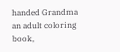handed Grandma an adult coloring book,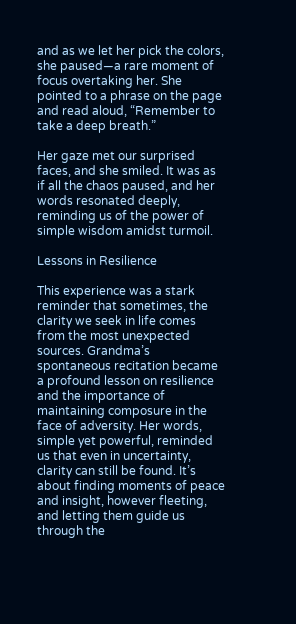and as we let her pick the colors, she paused—a rare moment of focus overtaking her. She pointed to a phrase on the page and read aloud, “Remember to take a deep breath.”

Her gaze met our surprised faces, and she smiled. It was as if all the chaos paused, and her words resonated deeply, reminding us of the power of simple wisdom amidst turmoil.

Lessons in Resilience

This experience was a stark reminder that sometimes, the clarity we seek in life comes from the most unexpected sources. Grandma’s spontaneous recitation became a profound lesson on resilience and the importance of maintaining composure in the face of adversity. Her words, simple yet powerful, reminded us that even in uncertainty, clarity can still be found. It’s about finding moments of peace and insight, however fleeting, and letting them guide us through the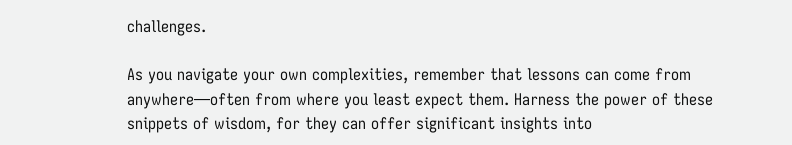challenges.

As you navigate your own complexities, remember that lessons can come from anywhere—often from where you least expect them. Harness the power of these snippets of wisdom, for they can offer significant insights into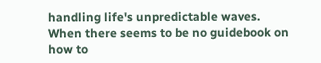handling life's unpredictable waves. When there seems to be no guidebook on how to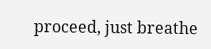proceed, just breathe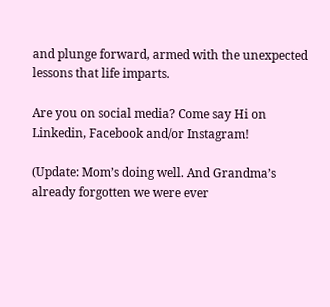and plunge forward, armed with the unexpected lessons that life imparts.

Are you on social media? Come say Hi on Linkedin, Facebook and/or Instagram!

(Update: Mom’s doing well. And Grandma’s already forgotten we were ever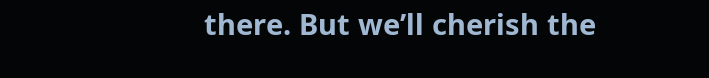there. But we’ll cherish the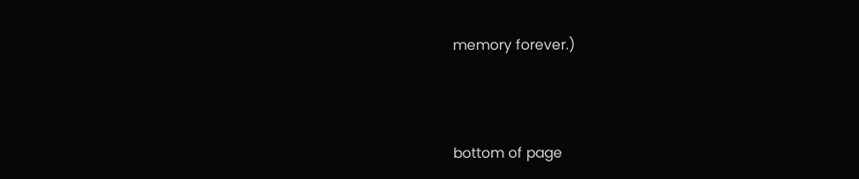memory forever.)



bottom of page